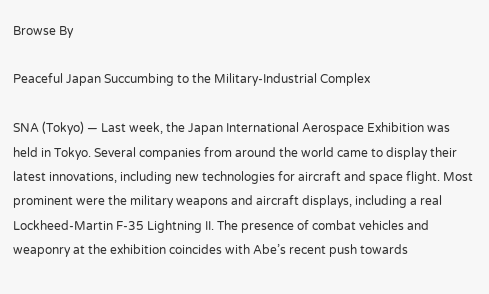Browse By

Peaceful Japan Succumbing to the Military-Industrial Complex

SNA (Tokyo) — Last week, the Japan International Aerospace Exhibition was held in Tokyo. Several companies from around the world came to display their latest innovations, including new technologies for aircraft and space flight. Most prominent were the military weapons and aircraft displays, including a real Lockheed-Martin F-35 Lightning II. The presence of combat vehicles and weaponry at the exhibition coincides with Abe’s recent push towards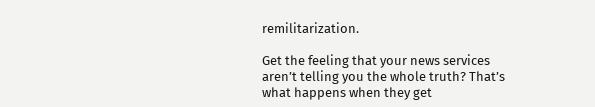remilitarization.

Get the feeling that your news services aren’t telling you the whole truth? That’s what happens when they get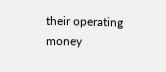their operating money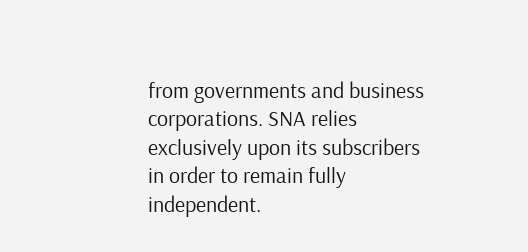from governments and business corporations. SNA relies exclusively upon its subscribers in order to remain fully independent.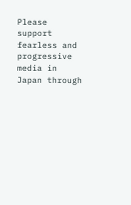Please support fearless and progressive media in Japan through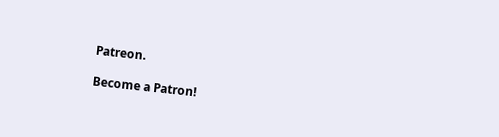Patreon.

Become a Patron!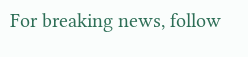For breaking news, follow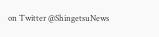on Twitter @ShingetsuNews